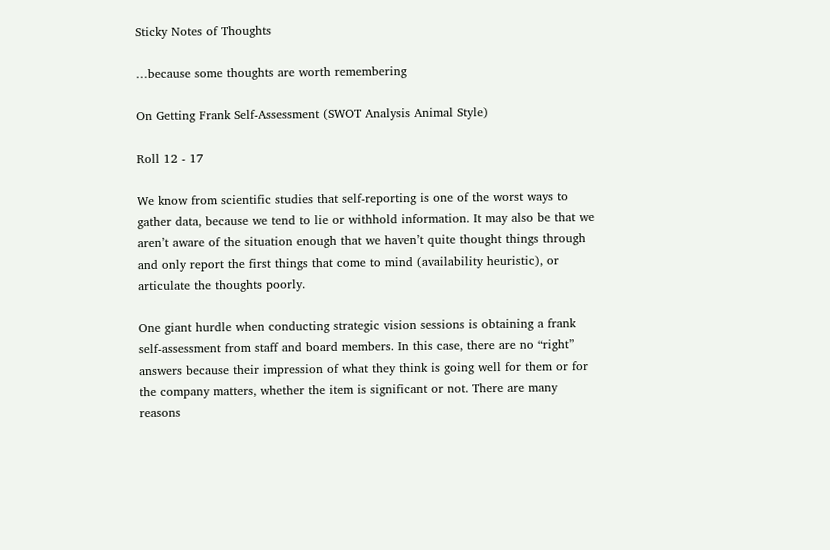Sticky Notes of Thoughts

…because some thoughts are worth remembering

On Getting Frank Self-Assessment (SWOT Analysis Animal Style)

Roll 12 - 17

We know from scientific studies that self-reporting is one of the worst ways to gather data, because we tend to lie or withhold information. It may also be that we aren’t aware of the situation enough that we haven’t quite thought things through and only report the first things that come to mind (availability heuristic), or articulate the thoughts poorly.

One giant hurdle when conducting strategic vision sessions is obtaining a frank self-assessment from staff and board members. In this case, there are no “right” answers because their impression of what they think is going well for them or for the company matters, whether the item is significant or not. There are many reasons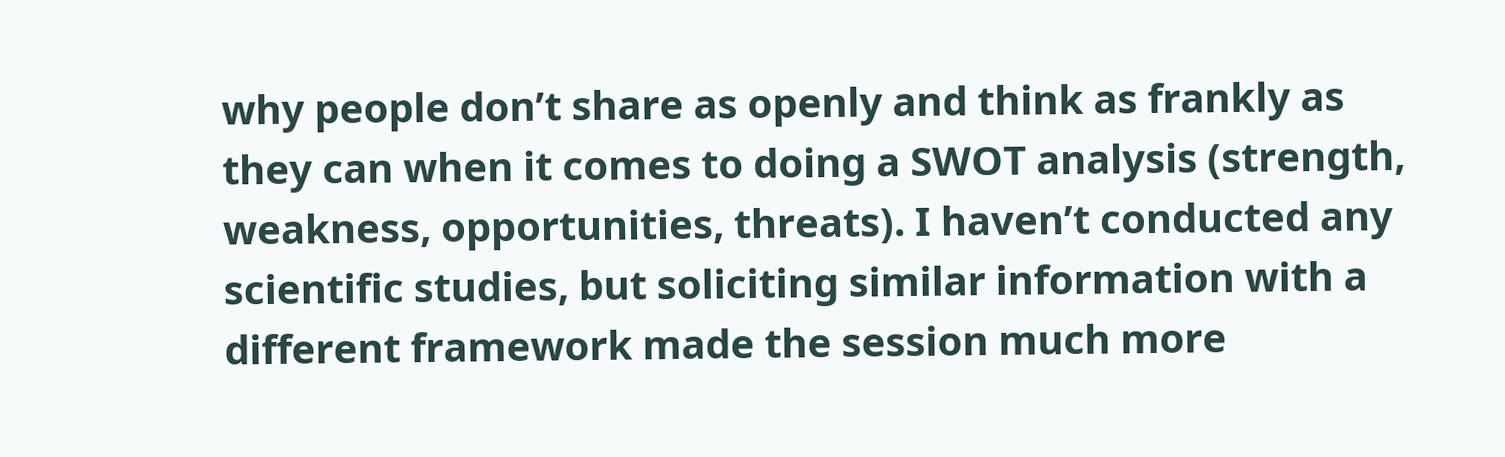why people don’t share as openly and think as frankly as they can when it comes to doing a SWOT analysis (strength, weakness, opportunities, threats). I haven’t conducted any scientific studies, but soliciting similar information with a different framework made the session much more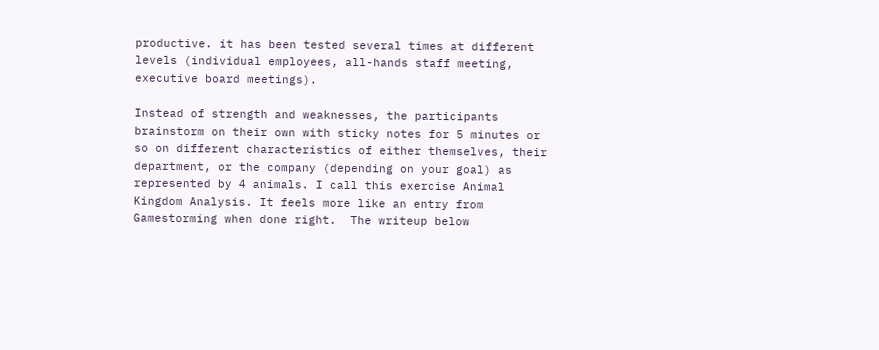productive. it has been tested several times at different levels (individual employees, all-hands staff meeting, executive board meetings).

Instead of strength and weaknesses, the participants brainstorm on their own with sticky notes for 5 minutes or so on different characteristics of either themselves, their department, or the company (depending on your goal) as represented by 4 animals. I call this exercise Animal Kingdom Analysis. It feels more like an entry from Gamestorming when done right.  The writeup below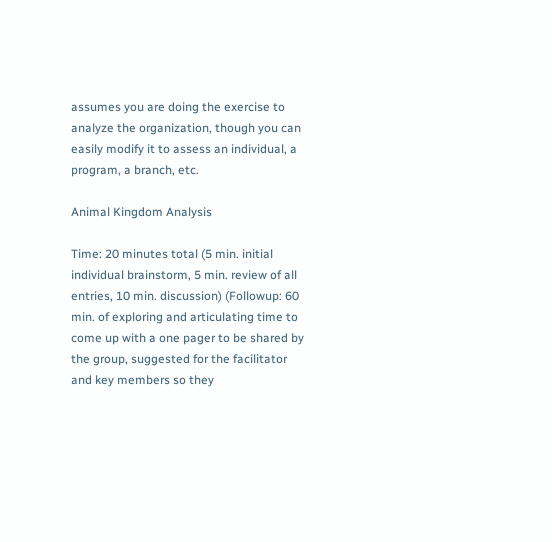assumes you are doing the exercise to analyze the organization, though you can easily modify it to assess an individual, a program, a branch, etc.

Animal Kingdom Analysis

Time: 20 minutes total (5 min. initial individual brainstorm, 5 min. review of all entries, 10 min. discussion) (Followup: 60 min. of exploring and articulating time to come up with a one pager to be shared by the group, suggested for the facilitator and key members so they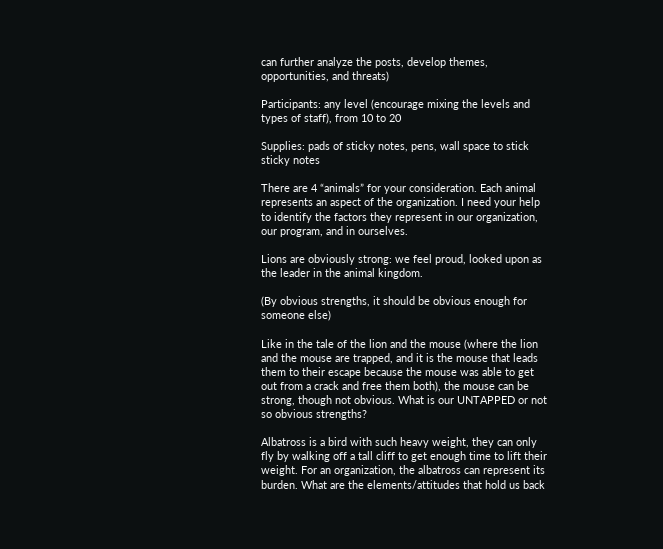can further analyze the posts, develop themes, opportunities, and threats)

Participants: any level (encourage mixing the levels and types of staff), from 10 to 20

Supplies: pads of sticky notes, pens, wall space to stick sticky notes

There are 4 “animals” for your consideration. Each animal represents an aspect of the organization. I need your help to identify the factors they represent in our organization, our program, and in ourselves.

Lions are obviously strong: we feel proud, looked upon as the leader in the animal kingdom.

(By obvious strengths, it should be obvious enough for someone else)

Like in the tale of the lion and the mouse (where the lion and the mouse are trapped, and it is the mouse that leads them to their escape because the mouse was able to get out from a crack and free them both), the mouse can be strong, though not obvious. What is our UNTAPPED or not so obvious strengths?

Albatross is a bird with such heavy weight, they can only fly by walking off a tall cliff to get enough time to lift their weight. For an organization, the albatross can represent its burden. What are the elements/attitudes that hold us back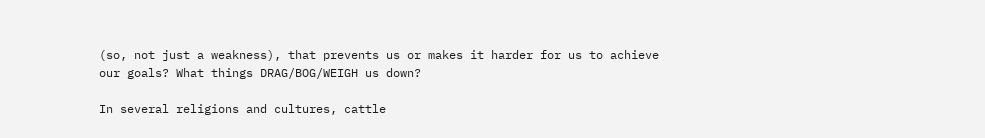(so, not just a weakness), that prevents us or makes it harder for us to achieve our goals? What things DRAG/BOG/WEIGH us down?

In several religions and cultures, cattle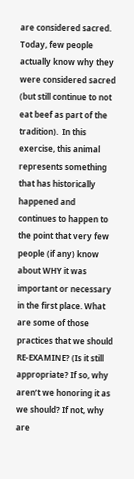are considered sacred. Today, few people actually know why they were considered sacred (but still continue to not eat beef as part of the tradition).  In this exercise, this animal represents something that has historically happened and continues to happen to the point that very few people (if any) know about WHY it was important or necessary in the first place. What are some of those practices that we should RE-EXAMINE? (Is it still appropriate? If so, why aren’t we honoring it as we should? If not, why are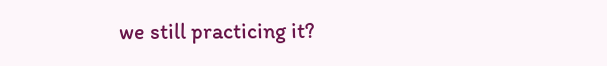we still practicing it?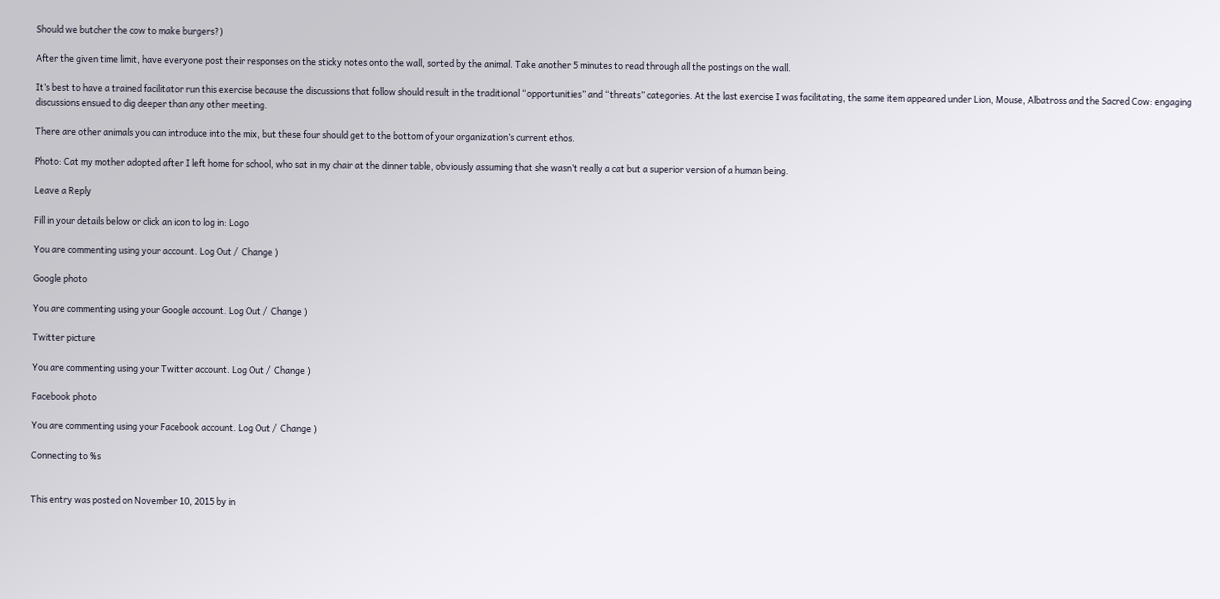Should we butcher the cow to make burgers?)

After the given time limit, have everyone post their responses on the sticky notes onto the wall, sorted by the animal. Take another 5 minutes to read through all the postings on the wall.

It’s best to have a trained facilitator run this exercise because the discussions that follow should result in the traditional “opportunities” and “threats” categories. At the last exercise I was facilitating, the same item appeared under Lion, Mouse, Albatross and the Sacred Cow: engaging discussions ensued to dig deeper than any other meeting.

There are other animals you can introduce into the mix, but these four should get to the bottom of your organization’s current ethos.

Photo: Cat my mother adopted after I left home for school, who sat in my chair at the dinner table, obviously assuming that she wasn’t really a cat but a superior version of a human being.

Leave a Reply

Fill in your details below or click an icon to log in: Logo

You are commenting using your account. Log Out /  Change )

Google photo

You are commenting using your Google account. Log Out /  Change )

Twitter picture

You are commenting using your Twitter account. Log Out /  Change )

Facebook photo

You are commenting using your Facebook account. Log Out /  Change )

Connecting to %s


This entry was posted on November 10, 2015 by in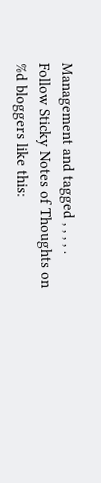Management and tagged , , , , .
Follow Sticky Notes of Thoughts on
%d bloggers like this: